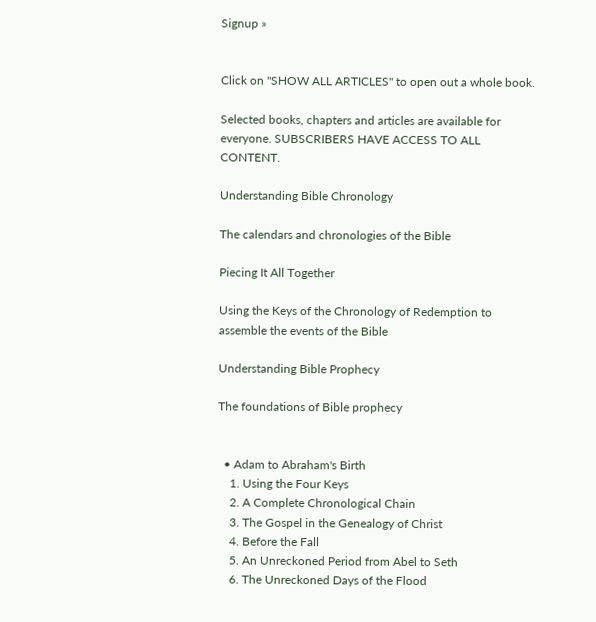Signup »


Click on "SHOW ALL ARTICLES" to open out a whole book.

Selected books, chapters and articles are available for everyone. SUBSCRIBERS HAVE ACCESS TO ALL CONTENT.

Understanding Bible Chronology

The calendars and chronologies of the Bible

Piecing It All Together

Using the Keys of the Chronology of Redemption to assemble the events of the Bible

Understanding Bible Prophecy

The foundations of Bible prophecy


  • Adam to Abraham's Birth
    1. Using the Four Keys
    2. A Complete Chronological Chain
    3. The Gospel in the Genealogy of Christ
    4. Before the Fall
    5. An Unreckoned Period from Abel to Seth
    6. The Unreckoned Days of the Flood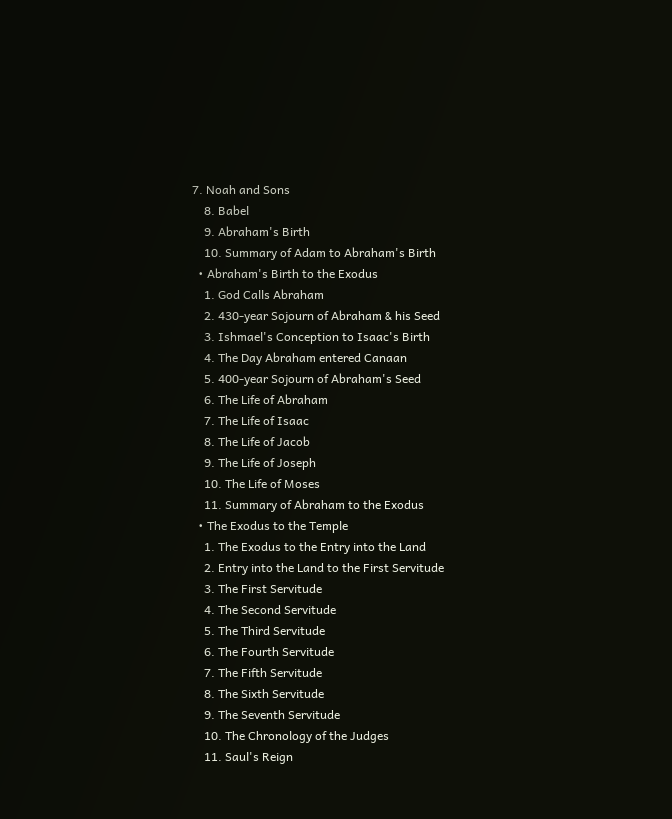7. Noah and Sons
    8. Babel
    9. Abraham's Birth
    10. Summary of Adam to Abraham's Birth
  • Abraham's Birth to the Exodus
    1. God Calls Abraham
    2. 430-year Sojourn of Abraham & his Seed
    3. Ishmael's Conception to Isaac's Birth
    4. The Day Abraham entered Canaan
    5. 400-year Sojourn of Abraham's Seed
    6. The Life of Abraham
    7. The Life of Isaac
    8. The Life of Jacob
    9. The Life of Joseph
    10. The Life of Moses
    11. Summary of Abraham to the Exodus
  • The Exodus to the Temple
    1. The Exodus to the Entry into the Land
    2. Entry into the Land to the First Servitude
    3. The First Servitude
    4. The Second Servitude
    5. The Third Servitude
    6. The Fourth Servitude
    7. The Fifth Servitude
    8. The Sixth Servitude
    9. The Seventh Servitude
    10. The Chronology of the Judges
    11. Saul's Reign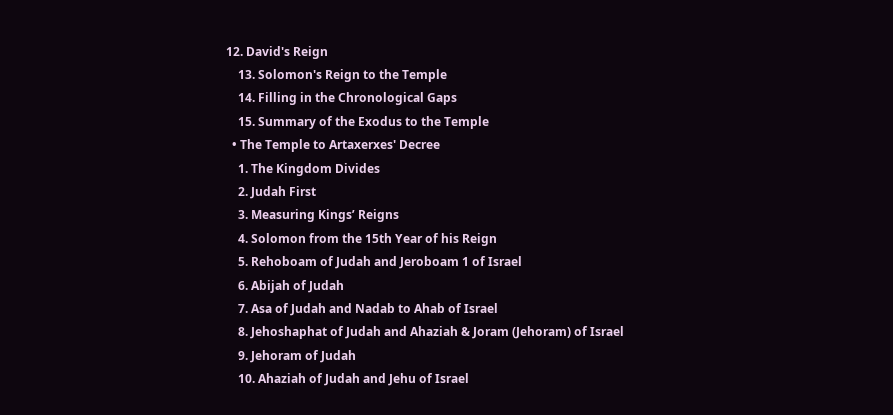12. David's Reign
    13. Solomon's Reign to the Temple
    14. Filling in the Chronological Gaps
    15. Summary of the Exodus to the Temple
  • The Temple to Artaxerxes' Decree
    1. The Kingdom Divides
    2. Judah First
    3. Measuring Kings’ Reigns
    4. Solomon from the 15th Year of his Reign
    5. Rehoboam of Judah and Jeroboam 1 of Israel
    6. Abijah of Judah
    7. Asa of Judah and Nadab to Ahab of Israel
    8. Jehoshaphat of Judah and Ahaziah & Joram (Jehoram) of Israel
    9. Jehoram of Judah
    10. Ahaziah of Judah and Jehu of Israel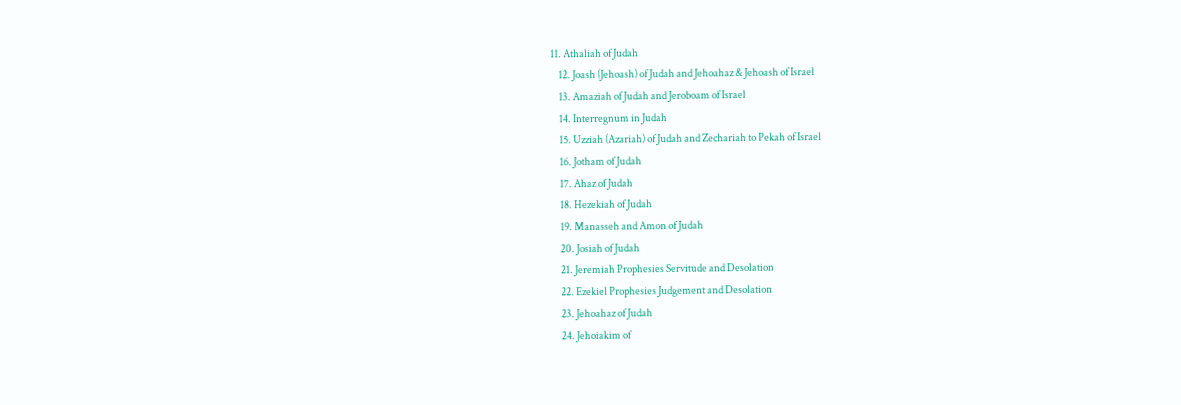11. Athaliah of Judah
    12. Joash (Jehoash) of Judah and Jehoahaz & Jehoash of Israel
    13. Amaziah of Judah and Jeroboam of Israel
    14. Interregnum in Judah
    15. Uzziah (Azariah) of Judah and Zechariah to Pekah of Israel
    16. Jotham of Judah
    17. Ahaz of Judah
    18. Hezekiah of Judah
    19. Manasseh and Amon of Judah
    20. Josiah of Judah
    21. Jeremiah Prophesies Servitude and Desolation
    22. Ezekiel Prophesies Judgement and Desolation
    23. Jehoahaz of Judah
    24. Jehoiakim of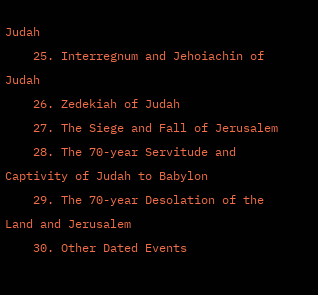Judah
    25. Interregnum and Jehoiachin of Judah
    26. Zedekiah of Judah
    27. The Siege and Fall of Jerusalem
    28. The 70-year Servitude and Captivity of Judah to Babylon
    29. The 70-year Desolation of the Land and Jerusalem
    30. Other Dated Events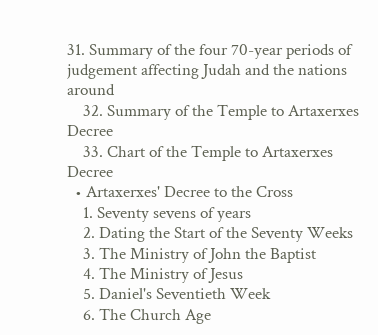31. Summary of the four 70-year periods of judgement affecting Judah and the nations around
    32. Summary of the Temple to Artaxerxes Decree
    33. Chart of the Temple to Artaxerxes Decree
  • Artaxerxes' Decree to the Cross
    1. Seventy sevens of years
    2. Dating the Start of the Seventy Weeks
    3. The Ministry of John the Baptist
    4. The Ministry of Jesus
    5. Daniel's Seventieth Week
    6. The Church Age